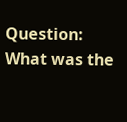Question: What was the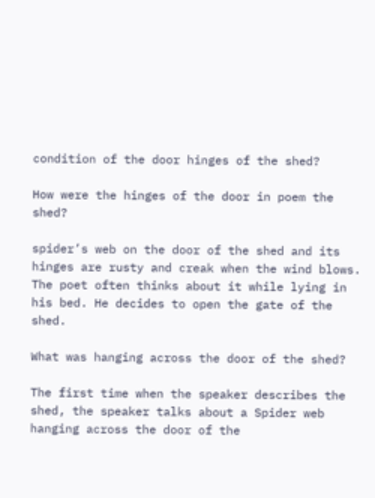condition of the door hinges of the shed?

How were the hinges of the door in poem the shed?

spider’s web on the door of the shed and its hinges are rusty and creak when the wind blows. The poet often thinks about it while lying in his bed. He decides to open the gate of the shed.

What was hanging across the door of the shed?

The first time when the speaker describes the shed, the speaker talks about a Spider web hanging across the door of the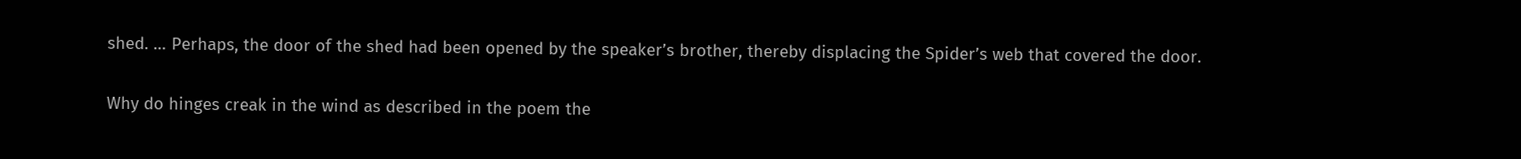shed. … Perhaps, the door of the shed had been opened by the speaker’s brother, thereby displacing the Spider’s web that covered the door.

Why do hinges creak in the wind as described in the poem the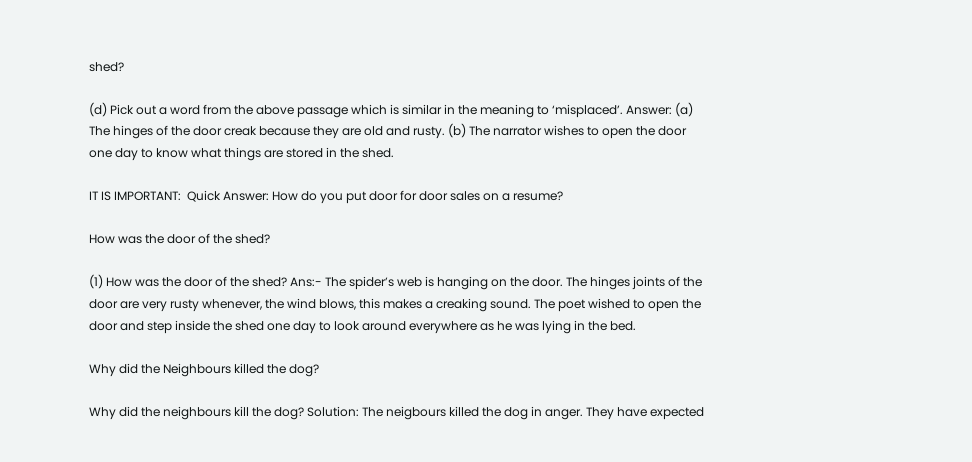shed?

(d) Pick out a word from the above passage which is similar in the meaning to ‘misplaced’. Answer: (a) The hinges of the door creak because they are old and rusty. (b) The narrator wishes to open the door one day to know what things are stored in the shed.

IT IS IMPORTANT:  Quick Answer: How do you put door for door sales on a resume?

How was the door of the shed?

(1) How was the door of the shed? Ans:- The spider’s web is hanging on the door. The hinges joints of the door are very rusty whenever, the wind blows, this makes a creaking sound. The poet wished to open the door and step inside the shed one day to look around everywhere as he was lying in the bed.

Why did the Neighbours killed the dog?

Why did the neighbours kill the dog? Solution: The neigbours killed the dog in anger. They have expected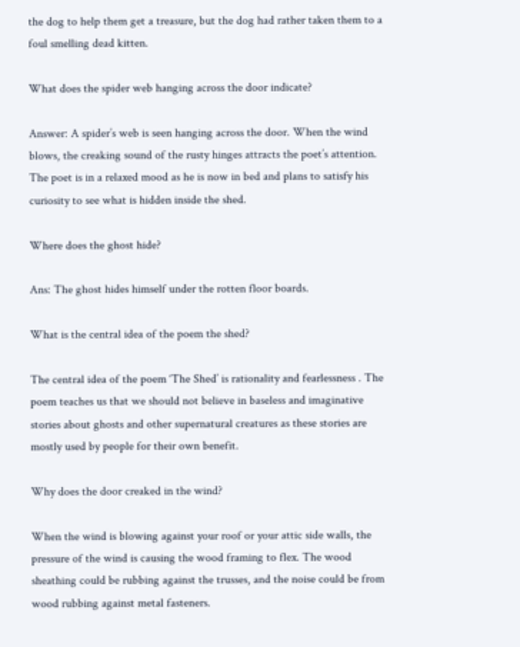the dog to help them get a treasure, but the dog had rather taken them to a foul smelling dead kitten.

What does the spider web hanging across the door indicate?

Answer: A spider’s web is seen hanging across the door. When the wind blows, the creaking sound of the rusty hinges attracts the poet’s attention. The poet is in a relaxed mood as he is now in bed and plans to satisfy his curiosity to see what is hidden inside the shed.

Where does the ghost hide?

Ans: The ghost hides himself under the rotten floor boards.

What is the central idea of the poem the shed?

The central idea of the poem ‘The Shed’ is rationality and fearlessness . The poem teaches us that we should not believe in baseless and imaginative stories about ghosts and other supernatural creatures as these stories are mostly used by people for their own benefit.

Why does the door creaked in the wind?

When the wind is blowing against your roof or your attic side walls, the pressure of the wind is causing the wood framing to flex. The wood sheathing could be rubbing against the trusses, and the noise could be from wood rubbing against metal fasteners.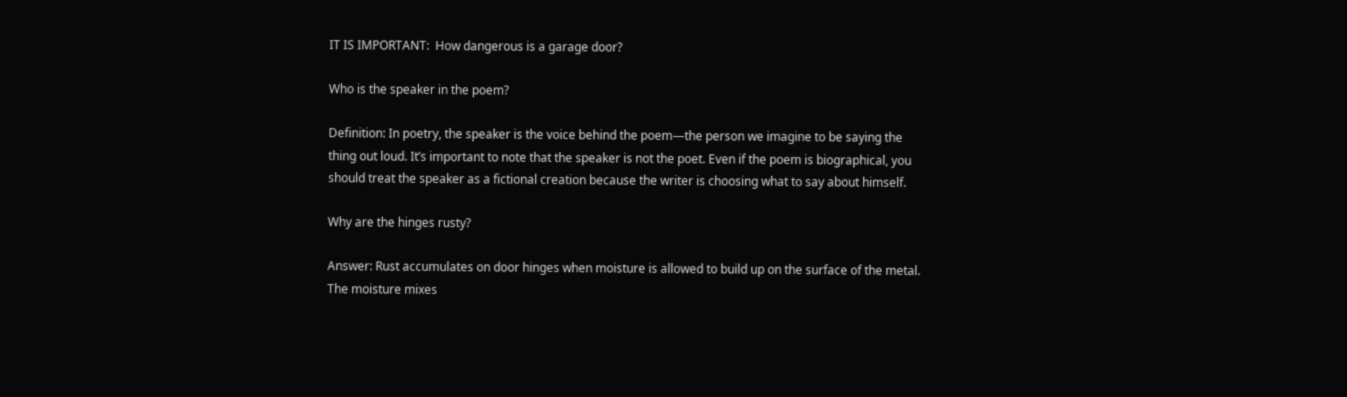IT IS IMPORTANT:  How dangerous is a garage door?

Who is the speaker in the poem?

Definition: In poetry, the speaker is the voice behind the poem—the person we imagine to be saying the thing out loud. It’s important to note that the speaker is not the poet. Even if the poem is biographical, you should treat the speaker as a fictional creation because the writer is choosing what to say about himself.

Why are the hinges rusty?

Answer: Rust accumulates on door hinges when moisture is allowed to build up on the surface of the metal. The moisture mixes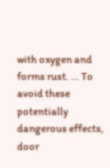with oxygen and forms rust. … To avoid these potentially dangerous effects, door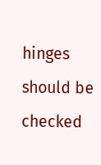hinges should be checked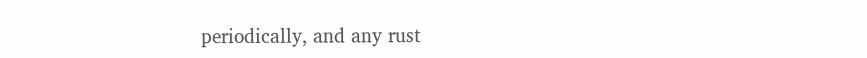periodically, and any rust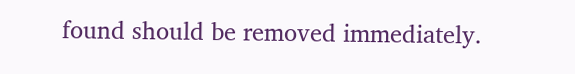found should be removed immediately.